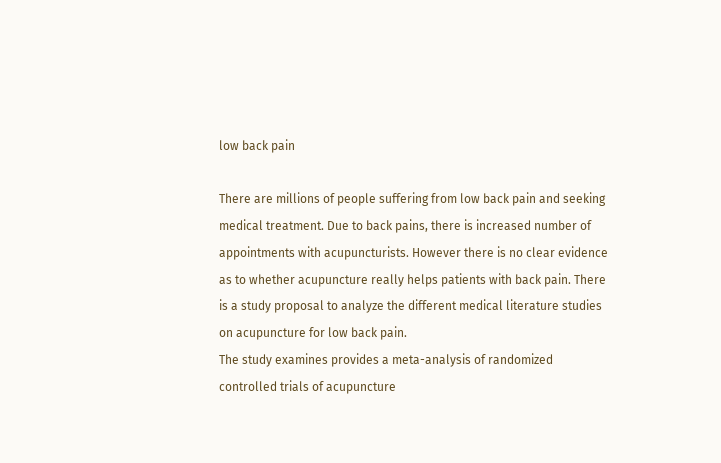low back pain

There are millions of people suffering from low back pain and seeking medical treatment. Due to back pains, there is increased number of appointments with acupuncturists. However there is no clear evidence as to whether acupuncture really helps patients with back pain. There is a study proposal to analyze the different medical literature studies on acupuncture for low back pain.
The study examines provides a meta-analysis of randomized controlled trials of acupuncture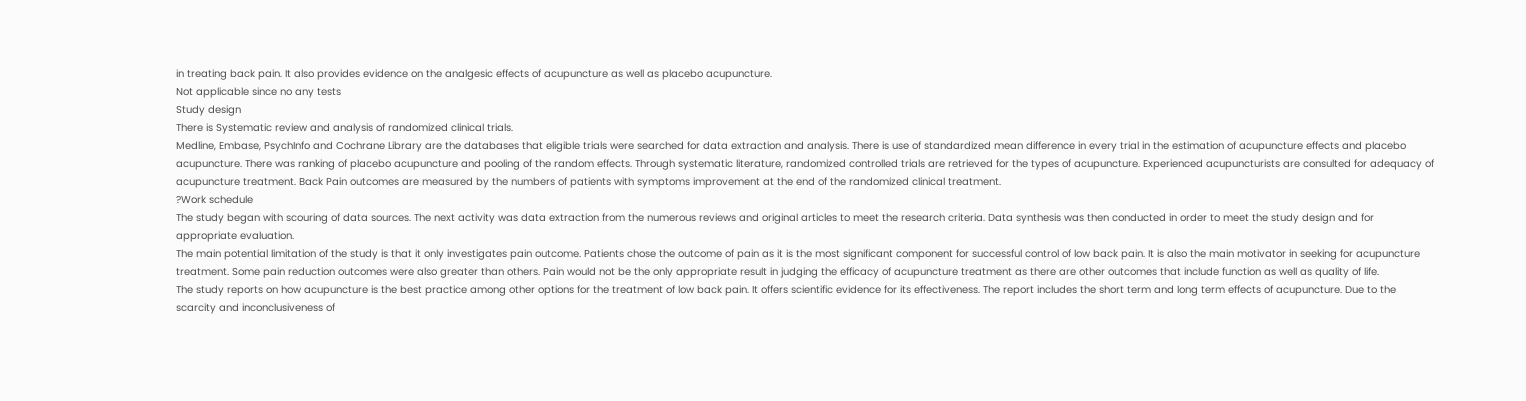in treating back pain. It also provides evidence on the analgesic effects of acupuncture as well as placebo acupuncture.
Not applicable since no any tests
Study design
There is Systematic review and analysis of randomized clinical trials.
Medline, Embase, PsychInfo and Cochrane Library are the databases that eligible trials were searched for data extraction and analysis. There is use of standardized mean difference in every trial in the estimation of acupuncture effects and placebo acupuncture. There was ranking of placebo acupuncture and pooling of the random effects. Through systematic literature, randomized controlled trials are retrieved for the types of acupuncture. Experienced acupuncturists are consulted for adequacy of acupuncture treatment. Back Pain outcomes are measured by the numbers of patients with symptoms improvement at the end of the randomized clinical treatment.
?Work schedule
The study began with scouring of data sources. The next activity was data extraction from the numerous reviews and original articles to meet the research criteria. Data synthesis was then conducted in order to meet the study design and for appropriate evaluation.
The main potential limitation of the study is that it only investigates pain outcome. Patients chose the outcome of pain as it is the most significant component for successful control of low back pain. It is also the main motivator in seeking for acupuncture treatment. Some pain reduction outcomes were also greater than others. Pain would not be the only appropriate result in judging the efficacy of acupuncture treatment as there are other outcomes that include function as well as quality of life.
The study reports on how acupuncture is the best practice among other options for the treatment of low back pain. It offers scientific evidence for its effectiveness. The report includes the short term and long term effects of acupuncture. Due to the scarcity and inconclusiveness of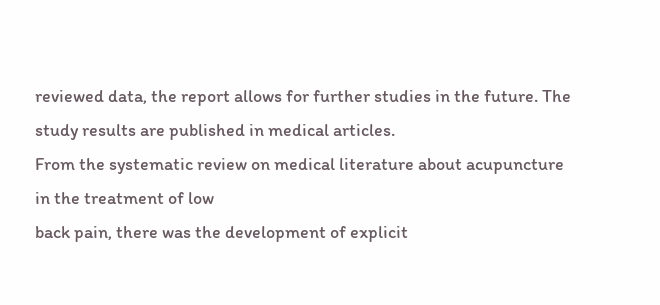reviewed data, the report allows for further studies in the future. The study results are published in medical articles.
From the systematic review on medical literature about acupuncture in the treatment of low
back pain, there was the development of explicit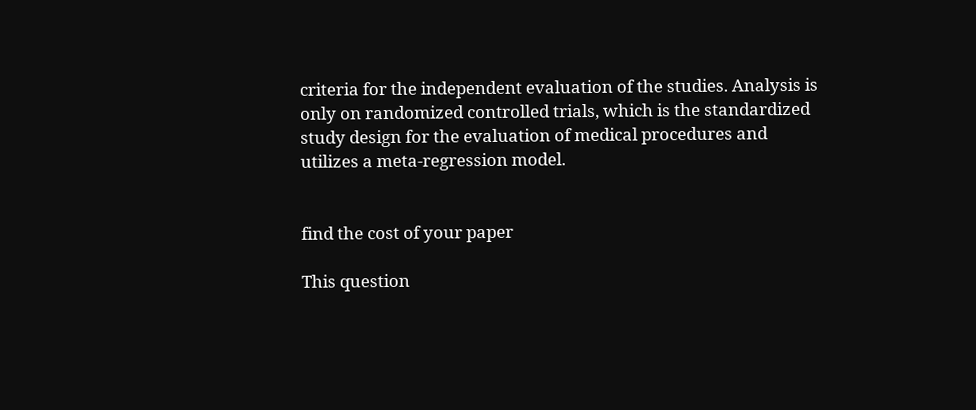criteria for the independent evaluation of the studies. Analysis is only on randomized controlled trials, which is the standardized study design for the evaluation of medical procedures and utilizes a meta-regression model.


find the cost of your paper

This question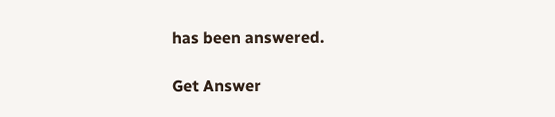has been answered.

Get Answer